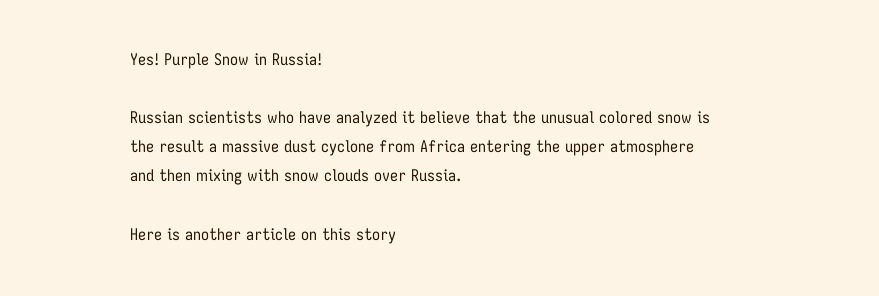Yes! Purple Snow in Russia!

Russian scientists who have analyzed it believe that the unusual colored snow is the result a massive dust cyclone from Africa entering the upper atmosphere and then mixing with snow clouds over Russia.

Here is another article on this story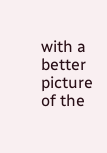with a better picture of the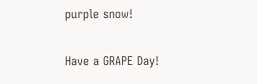purple snow!

Have a GRAPE Day!